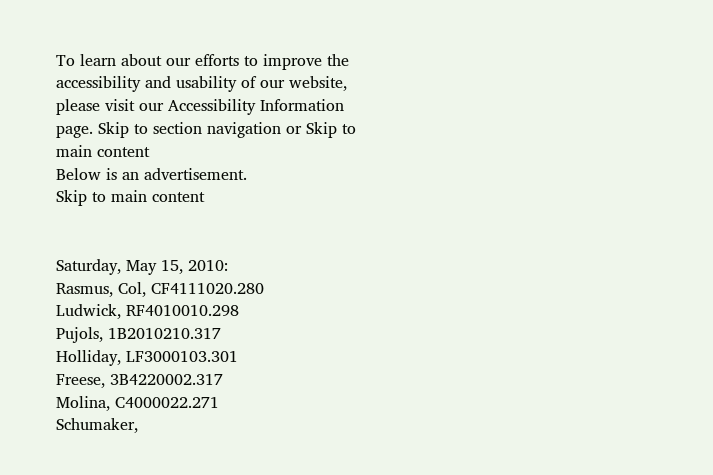To learn about our efforts to improve the accessibility and usability of our website, please visit our Accessibility Information page. Skip to section navigation or Skip to main content
Below is an advertisement.
Skip to main content


Saturday, May 15, 2010:
Rasmus, Col, CF4111020.280
Ludwick, RF4010010.298
Pujols, 1B2010210.317
Holliday, LF3000103.301
Freese, 3B4220002.317
Molina, C4000022.271
Schumaker,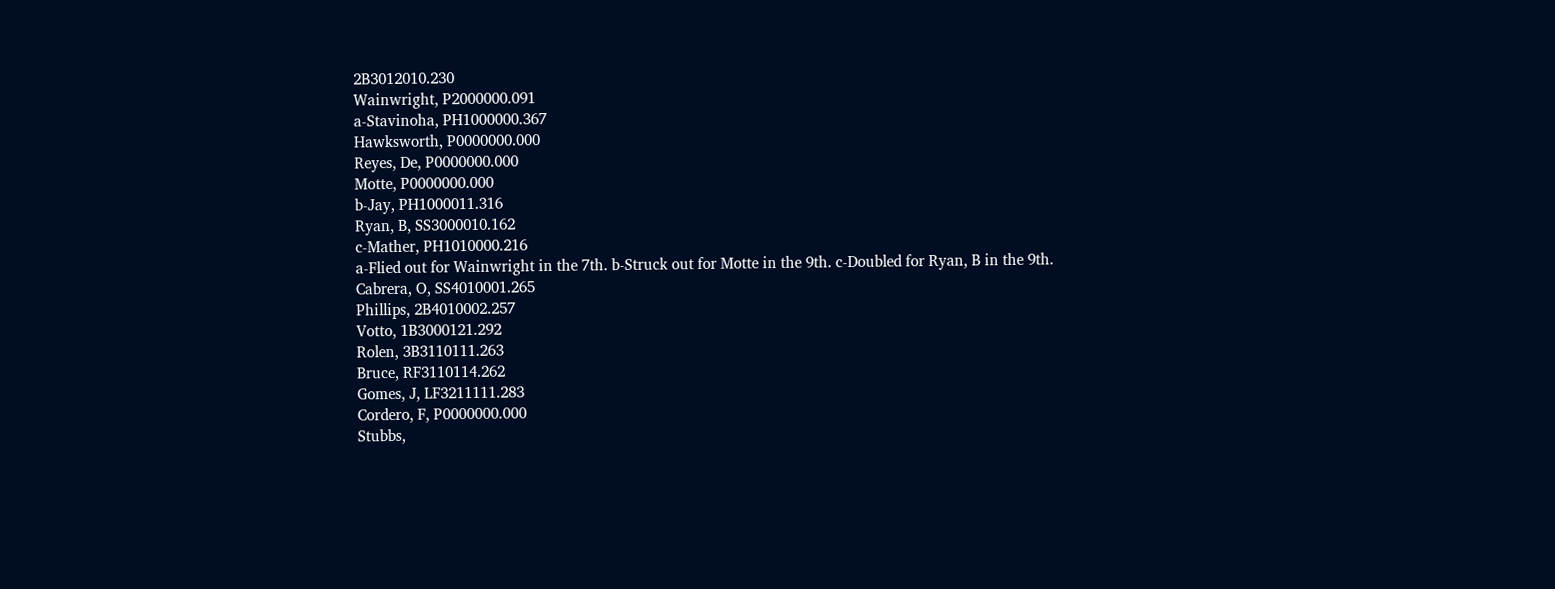2B3012010.230
Wainwright, P2000000.091
a-Stavinoha, PH1000000.367
Hawksworth, P0000000.000
Reyes, De, P0000000.000
Motte, P0000000.000
b-Jay, PH1000011.316
Ryan, B, SS3000010.162
c-Mather, PH1010000.216
a-Flied out for Wainwright in the 7th. b-Struck out for Motte in the 9th. c-Doubled for Ryan, B in the 9th.
Cabrera, O, SS4010001.265
Phillips, 2B4010002.257
Votto, 1B3000121.292
Rolen, 3B3110111.263
Bruce, RF3110114.262
Gomes, J, LF3211111.283
Cordero, F, P0000000.000
Stubbs,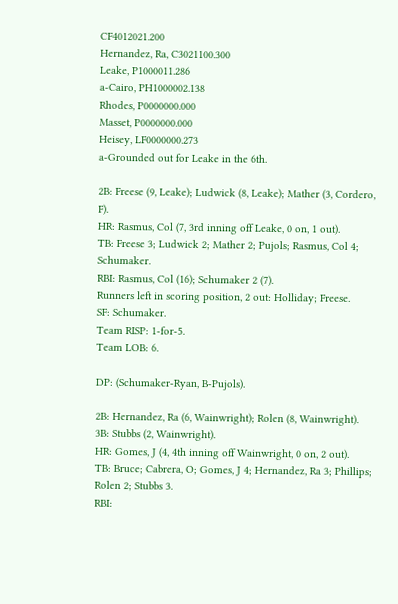CF4012021.200
Hernandez, Ra, C3021100.300
Leake, P1000011.286
a-Cairo, PH1000002.138
Rhodes, P0000000.000
Masset, P0000000.000
Heisey, LF0000000.273
a-Grounded out for Leake in the 6th.

2B: Freese (9, Leake); Ludwick (8, Leake); Mather (3, Cordero, F).
HR: Rasmus, Col (7, 3rd inning off Leake, 0 on, 1 out).
TB: Freese 3; Ludwick 2; Mather 2; Pujols; Rasmus, Col 4; Schumaker.
RBI: Rasmus, Col (16); Schumaker 2 (7).
Runners left in scoring position, 2 out: Holliday; Freese.
SF: Schumaker.
Team RISP: 1-for-5.
Team LOB: 6.

DP: (Schumaker-Ryan, B-Pujols).

2B: Hernandez, Ra (6, Wainwright); Rolen (8, Wainwright).
3B: Stubbs (2, Wainwright).
HR: Gomes, J (4, 4th inning off Wainwright, 0 on, 2 out).
TB: Bruce; Cabrera, O; Gomes, J 4; Hernandez, Ra 3; Phillips; Rolen 2; Stubbs 3.
RBI: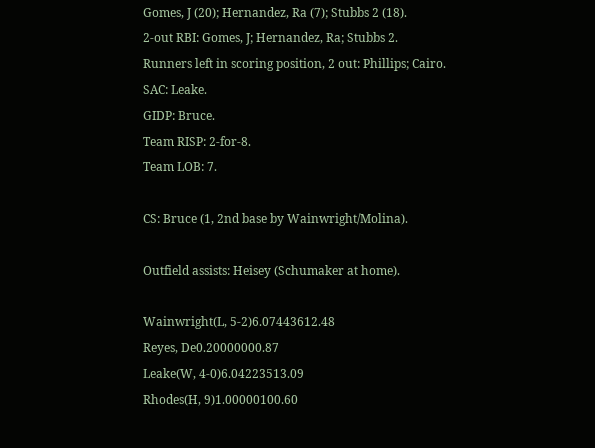Gomes, J (20); Hernandez, Ra (7); Stubbs 2 (18).
2-out RBI: Gomes, J; Hernandez, Ra; Stubbs 2.
Runners left in scoring position, 2 out: Phillips; Cairo.
SAC: Leake.
GIDP: Bruce.
Team RISP: 2-for-8.
Team LOB: 7.

CS: Bruce (1, 2nd base by Wainwright/Molina).

Outfield assists: Heisey (Schumaker at home).

Wainwright(L, 5-2)6.07443612.48
Reyes, De0.20000000.87
Leake(W, 4-0)6.04223513.09
Rhodes(H, 9)1.00000100.60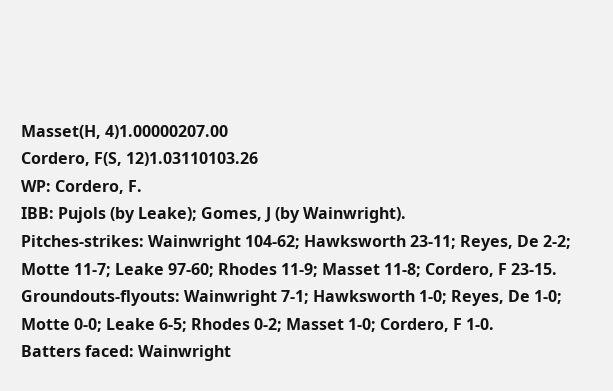Masset(H, 4)1.00000207.00
Cordero, F(S, 12)1.03110103.26
WP: Cordero, F.
IBB: Pujols (by Leake); Gomes, J (by Wainwright).
Pitches-strikes: Wainwright 104-62; Hawksworth 23-11; Reyes, De 2-2; Motte 11-7; Leake 97-60; Rhodes 11-9; Masset 11-8; Cordero, F 23-15.
Groundouts-flyouts: Wainwright 7-1; Hawksworth 1-0; Reyes, De 1-0; Motte 0-0; Leake 6-5; Rhodes 0-2; Masset 1-0; Cordero, F 1-0.
Batters faced: Wainwright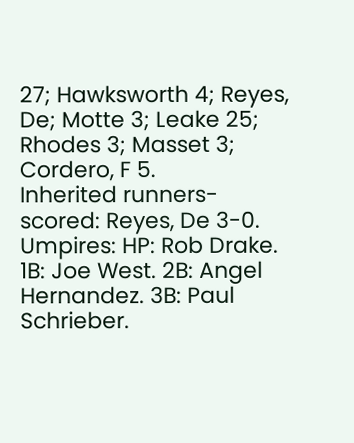27; Hawksworth 4; Reyes, De; Motte 3; Leake 25; Rhodes 3; Masset 3; Cordero, F 5.
Inherited runners-scored: Reyes, De 3-0.
Umpires: HP: Rob Drake. 1B: Joe West. 2B: Angel Hernandez. 3B: Paul Schrieber.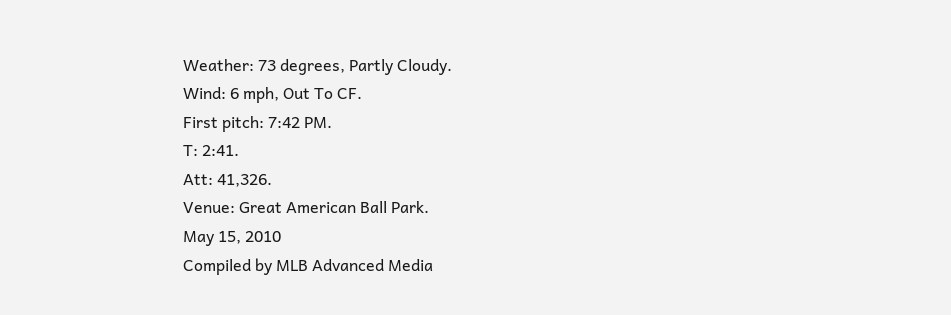Weather: 73 degrees, Partly Cloudy.
Wind: 6 mph, Out To CF.
First pitch: 7:42 PM.
T: 2:41.
Att: 41,326.
Venue: Great American Ball Park.
May 15, 2010
Compiled by MLB Advanced Media